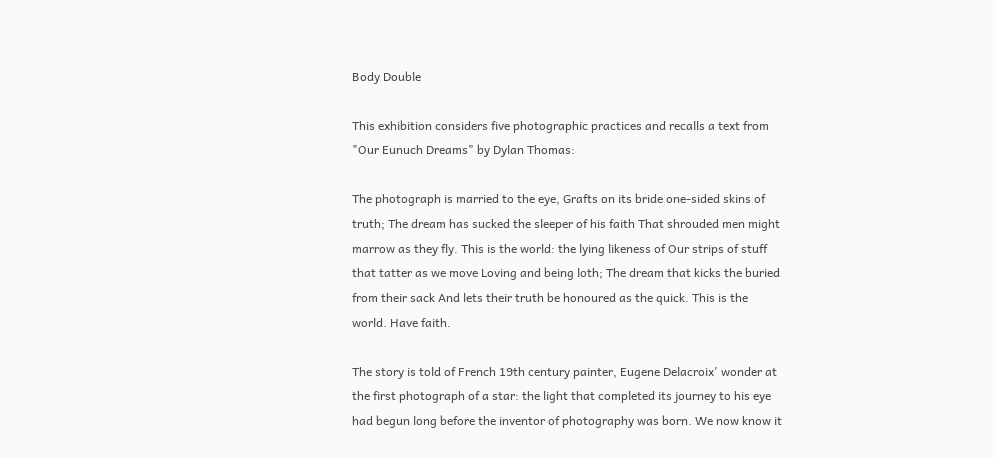Body Double

This exhibition considers five photographic practices and recalls a text from "Our Eunuch Dreams" by Dylan Thomas:

The photograph is married to the eye, Grafts on its bride one-sided skins of truth; The dream has sucked the sleeper of his faith That shrouded men might marrow as they fly. This is the world: the lying likeness of Our strips of stuff that tatter as we move Loving and being loth; The dream that kicks the buried from their sack And lets their truth be honoured as the quick. This is the world. Have faith.

The story is told of French 19th century painter, Eugene Delacroix' wonder at the first photograph of a star: the light that completed its journey to his eye had begun long before the inventor of photography was born. We now know it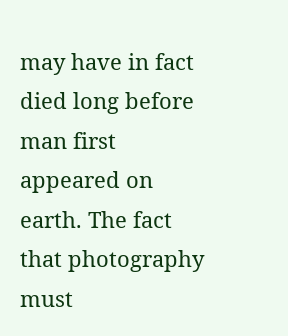may have in fact died long before man first appeared on earth. The fact that photography must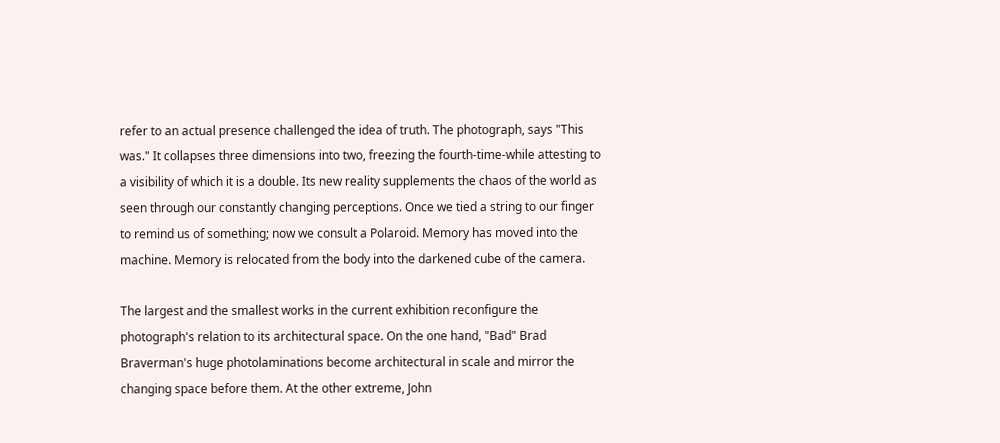refer to an actual presence challenged the idea of truth. The photograph, says "This was." It collapses three dimensions into two, freezing the fourth-time-while attesting to a visibility of which it is a double. Its new reality supplements the chaos of the world as seen through our constantly changing perceptions. Once we tied a string to our finger to remind us of something; now we consult a Polaroid. Memory has moved into the machine. Memory is relocated from the body into the darkened cube of the camera.

The largest and the smallest works in the current exhibition reconfigure the photograph's relation to its architectural space. On the one hand, "Bad" Brad Braverman's huge photolaminations become architectural in scale and mirror the changing space before them. At the other extreme, John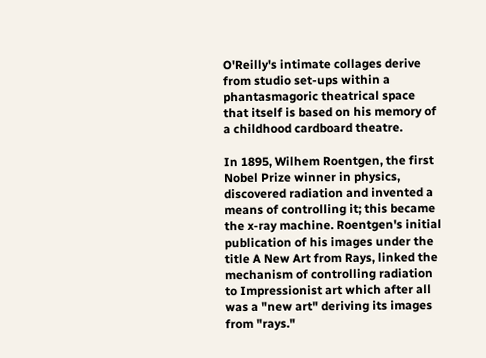O'Reilly's intimate collages derive from studio set-ups within a phantasmagoric theatrical space that itself is based on his memory of a childhood cardboard theatre.

In 1895, Wilhem Roentgen, the first Nobel Prize winner in physics, discovered radiation and invented a means of controlling it; this became the x-ray machine. Roentgen's initial publication of his images under the title A New Art from Rays, linked the mechanism of controlling radiation to Impressionist art which after all was a "new art" deriving its images from "rays."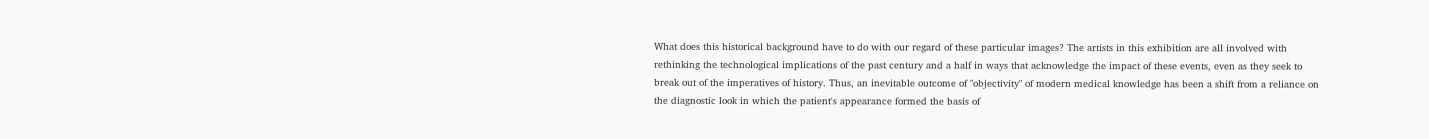What does this historical background have to do with our regard of these particular images? The artists in this exhibition are all involved with rethinking the technological implications of the past century and a half in ways that acknowledge the impact of these events, even as they seek to break out of the imperatives of history. Thus, an inevitable outcome of "objectivity" of modern medical knowledge has been a shift from a reliance on the diagnostic look in which the patient's appearance formed the basis of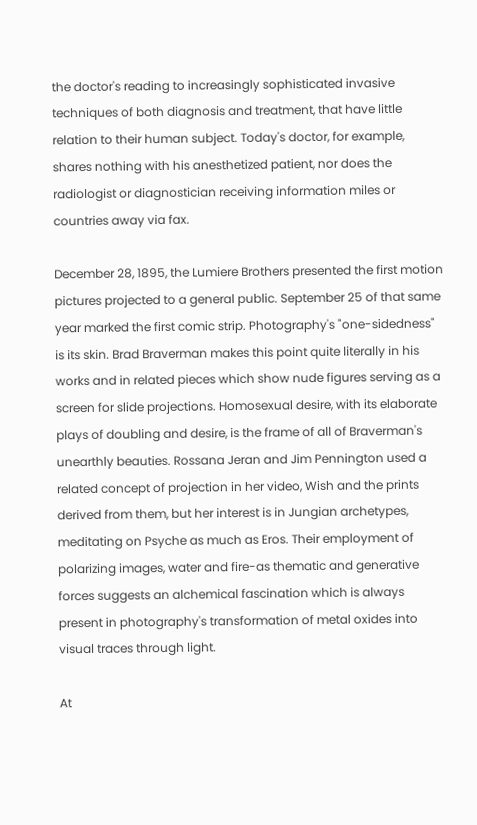the doctor's reading to increasingly sophisticated invasive techniques of both diagnosis and treatment, that have little relation to their human subject. Today's doctor, for example, shares nothing with his anesthetized patient, nor does the radiologist or diagnostician receiving information miles or countries away via fax.

December 28, 1895, the Lumiere Brothers presented the first motion pictures projected to a general public. September 25 of that same year marked the first comic strip. Photography's "one-sidedness" is its skin. Brad Braverman makes this point quite literally in his works and in related pieces which show nude figures serving as a screen for slide projections. Homosexual desire, with its elaborate plays of doubling and desire, is the frame of all of Braverman's unearthly beauties. Rossana Jeran and Jim Pennington used a related concept of projection in her video, Wish and the prints derived from them, but her interest is in Jungian archetypes, meditating on Psyche as much as Eros. Their employment of polarizing images, water and fire-as thematic and generative forces suggests an alchemical fascination which is always present in photography's transformation of metal oxides into visual traces through light.

At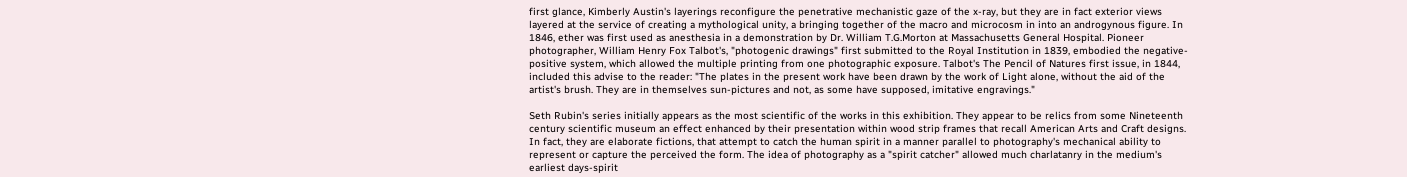first glance, Kimberly Austin's layerings reconfigure the penetrative mechanistic gaze of the x-ray, but they are in fact exterior views layered at the service of creating a mythological unity, a bringing together of the macro and microcosm in into an androgynous figure. In 1846, ether was first used as anesthesia in a demonstration by Dr. William T.G.Morton at Massachusetts General Hospital. Pioneer photographer, William Henry Fox Talbot's, "photogenic drawings" first submitted to the Royal Institution in 1839, embodied the negative-positive system, which allowed the multiple printing from one photographic exposure. Talbot's The Pencil of Natures first issue, in 1844, included this advise to the reader: "The plates in the present work have been drawn by the work of Light alone, without the aid of the artist's brush. They are in themselves sun-pictures and not, as some have supposed, imitative engravings."

Seth Rubin's series initially appears as the most scientific of the works in this exhibition. They appear to be relics from some Nineteenth century scientific museum an effect enhanced by their presentation within wood strip frames that recall American Arts and Craft designs. In fact, they are elaborate fictions, that attempt to catch the human spirit in a manner parallel to photography's mechanical ability to represent or capture the perceived the form. The idea of photography as a "spirit catcher" allowed much charlatanry in the medium's earliest days-spirit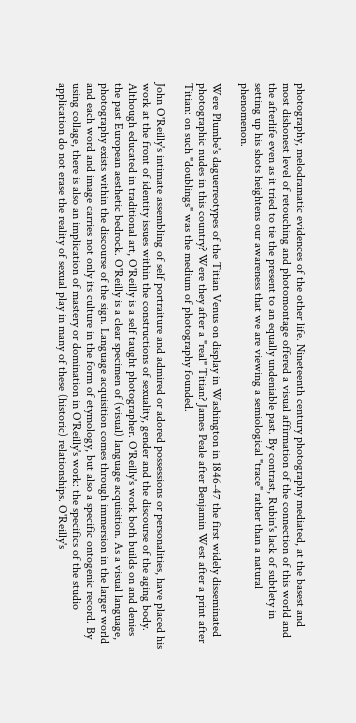photography, melodramatic evidences of the other life. Nineteenth century photography mediated, at the basest and most dishonest level of retouching and photomontage offered a visual affirmation of the connection of this world and the afterlife even as it tried to tie the present to an equally undeniable past. By contrast, Rubin's lack of subtlety in setting up his shots heightens our awareness that we are viewing a semiological "trace" rather than a natural phenomenon.

Were Plumbe's daguerreotypes of the Titian Venus on display in Washington in 1846-47 the first widely disseminated photographic nudes in this country? Were they after a "real" Titian? James Peale after Benjamin West after a print after Titian: on such "doublings" was the medium of photography founded.

John O'Reilly's intimate assembling of self portraiture and admired or adored possessions or personalities, have placed his work at the front of identity issues within the constructions of sexuality, gender and the discourse of the aging body. Although educated in traditional art, O'Reilly is a self taught photographer. O'Reilly's work both builds on and denies the past European aesthetic bedrock. O'Reilly is a clear specimen of (visual) language acquisition. As a visual language, photography exists within the discourse of the sign. Language acquisition comes through immersion in the larger world and each word and image carries not only its culture in the form of etymology, but also a specific ontogenic record. By using collage, there is also an implication of mastery or domination in O'Reilly's work: the specifics of the studio application do not erase the reality of sexual play in many of these (historic) relationships. O'Reilly's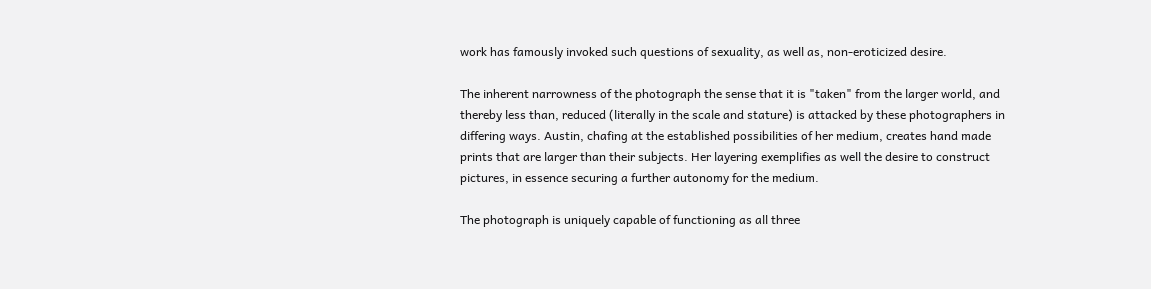work has famously invoked such questions of sexuality, as well as, non-eroticized desire.

The inherent narrowness of the photograph the sense that it is "taken" from the larger world, and thereby less than, reduced (literally in the scale and stature) is attacked by these photographers in differing ways. Austin, chafing at the established possibilities of her medium, creates hand made prints that are larger than their subjects. Her layering exemplifies as well the desire to construct pictures, in essence securing a further autonomy for the medium.

The photograph is uniquely capable of functioning as all three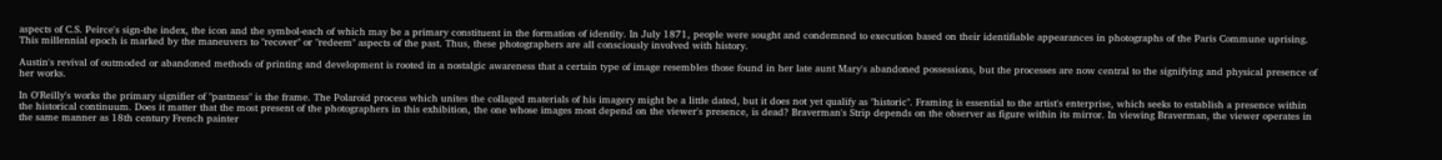aspects of C.S. Peirce's sign-the index, the icon and the symbol-each of which may be a primary constituent in the formation of identity. In July 1871, people were sought and condemned to execution based on their identifiable appearances in photographs of the Paris Commune uprising. This millennial epoch is marked by the maneuvers to "recover" or "redeem" aspects of the past. Thus, these photographers are all consciously involved with history.

Austin's revival of outmoded or abandoned methods of printing and development is rooted in a nostalgic awareness that a certain type of image resembles those found in her late aunt Mary's abandoned possessions, but the processes are now central to the signifying and physical presence of her works.

In O'Reilly's works the primary signifier of "pastness" is the frame. The Polaroid process which unites the collaged materials of his imagery might be a little dated, but it does not yet qualify as "historic". Framing is essential to the artist's enterprise, which seeks to establish a presence within the historical continuum. Does it matter that the most present of the photographers in this exhibition, the one whose images most depend on the viewer's presence, is dead? Braverman's Strip depends on the observer as figure within its mirror. In viewing Braverman, the viewer operates in the same manner as 18th century French painter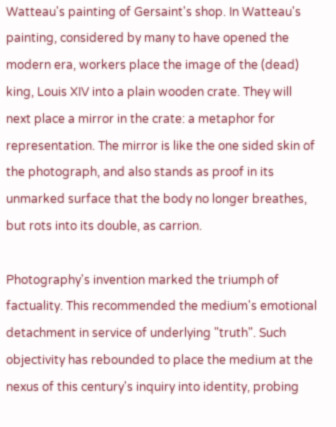Watteau's painting of Gersaint's shop. In Watteau's painting, considered by many to have opened the modern era, workers place the image of the (dead) king, Louis XIV into a plain wooden crate. They will next place a mirror in the crate: a metaphor for representation. The mirror is like the one sided skin of the photograph, and also stands as proof in its unmarked surface that the body no longer breathes, but rots into its double, as carrion.

Photography's invention marked the triumph of factuality. This recommended the medium's emotional detachment in service of underlying "truth". Such objectivity has rebounded to place the medium at the nexus of this century's inquiry into identity, probing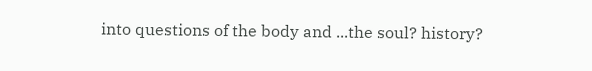into questions of the body and ...the soul? history?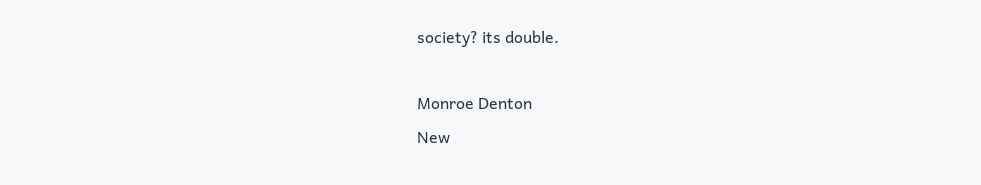society? its double.

Monroe Denton
New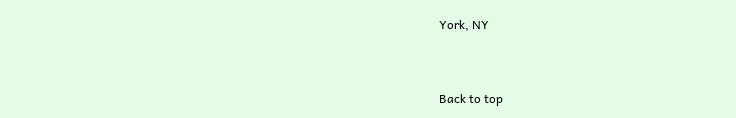York, NY


Back to top